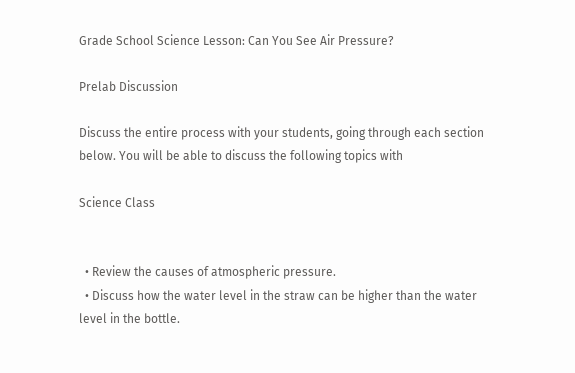Grade School Science Lesson: Can You See Air Pressure?

Prelab Discussion

Discuss the entire process with your students, going through each section below. You will be able to discuss the following topics with

Science Class


  • Review the causes of atmospheric pressure.
  • Discuss how the water level in the straw can be higher than the water level in the bottle.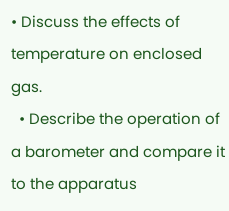• Discuss the effects of temperature on enclosed gas.
  • Describe the operation of a barometer and compare it to the apparatus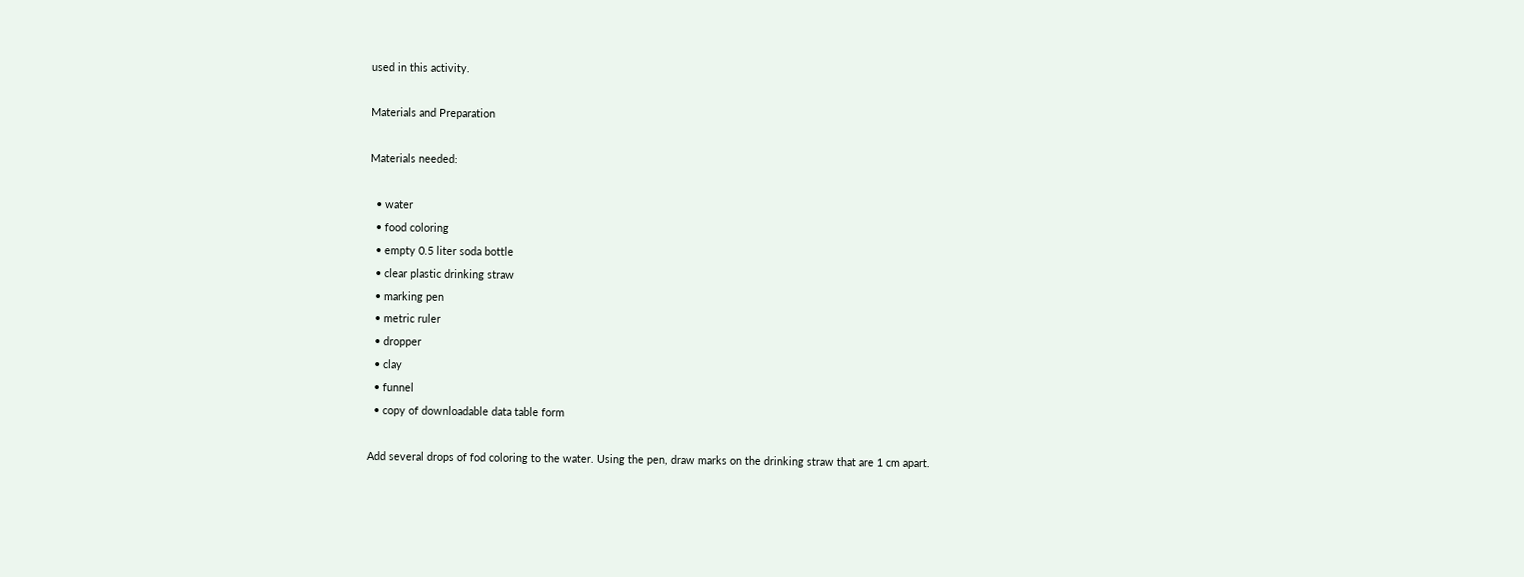used in this activity.

Materials and Preparation

Materials needed:

  • water
  • food coloring
  • empty 0.5 liter soda bottle
  • clear plastic drinking straw
  • marking pen
  • metric ruler
  • dropper
  • clay
  • funnel
  • copy of downloadable data table form

Add several drops of fod coloring to the water. Using the pen, draw marks on the drinking straw that are 1 cm apart.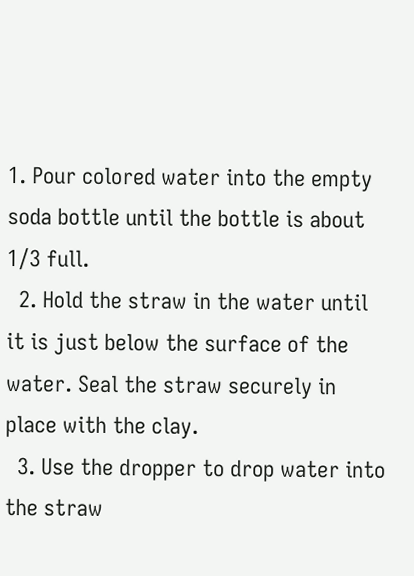1. Pour colored water into the empty soda bottle until the bottle is about 1/3 full.
  2. Hold the straw in the water until it is just below the surface of the water. Seal the straw securely in place with the clay.
  3. Use the dropper to drop water into the straw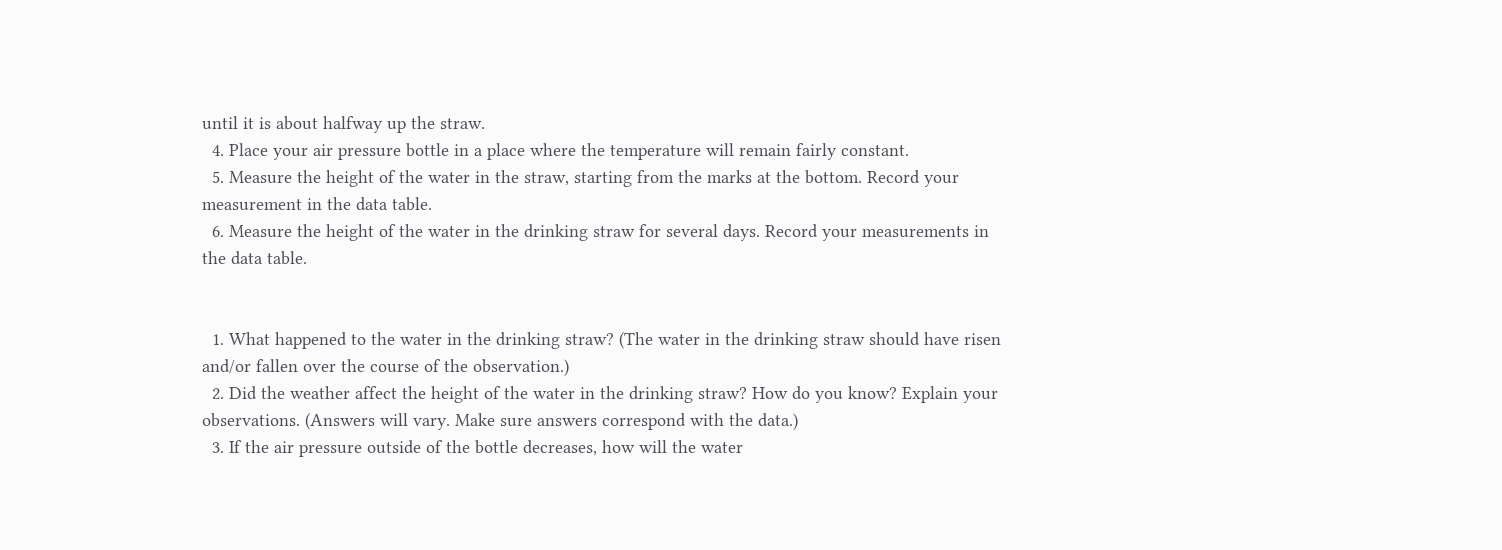until it is about halfway up the straw.
  4. Place your air pressure bottle in a place where the temperature will remain fairly constant.
  5. Measure the height of the water in the straw, starting from the marks at the bottom. Record your measurement in the data table.
  6. Measure the height of the water in the drinking straw for several days. Record your measurements in the data table.


  1. What happened to the water in the drinking straw? (The water in the drinking straw should have risen and/or fallen over the course of the observation.)
  2. Did the weather affect the height of the water in the drinking straw? How do you know? Explain your observations. (Answers will vary. Make sure answers correspond with the data.)
  3. If the air pressure outside of the bottle decreases, how will the water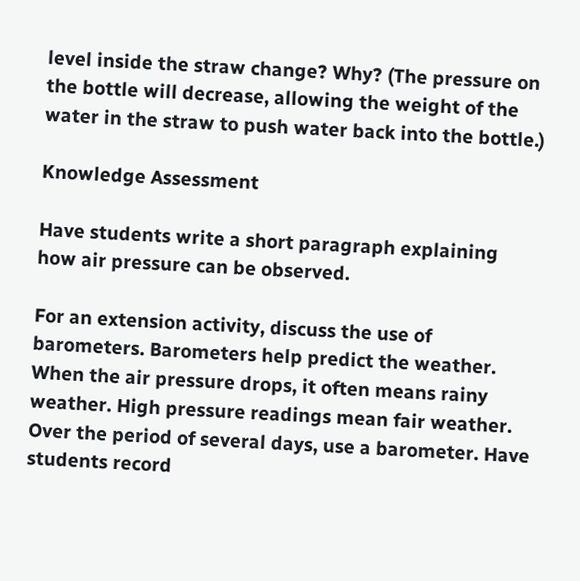level inside the straw change? Why? (The pressure on the bottle will decrease, allowing the weight of the water in the straw to push water back into the bottle.)

Knowledge Assessment

Have students write a short paragraph explaining how air pressure can be observed.

For an extension activity, discuss the use of barometers. Barometers help predict the weather. When the air pressure drops, it often means rainy weather. High pressure readings mean fair weather. Over the period of several days, use a barometer. Have students record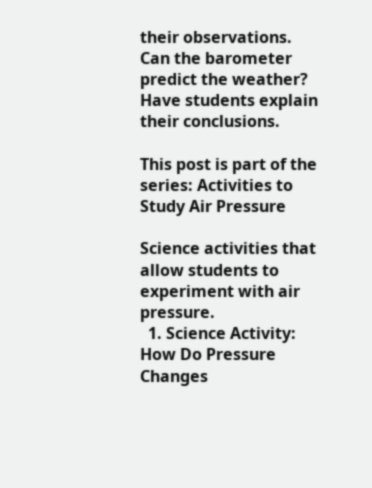their observations. Can the barometer predict the weather? Have students explain their conclusions.

This post is part of the series: Activities to Study Air Pressure

Science activities that allow students to experiment with air pressure.
  1. Science Activity: How Do Pressure Changes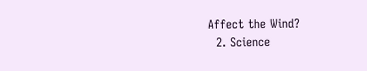Affect the Wind?
  2. Science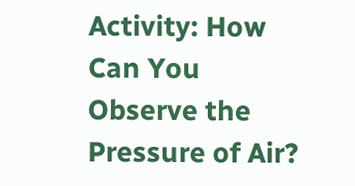Activity: How Can You Observe the Pressure of Air?